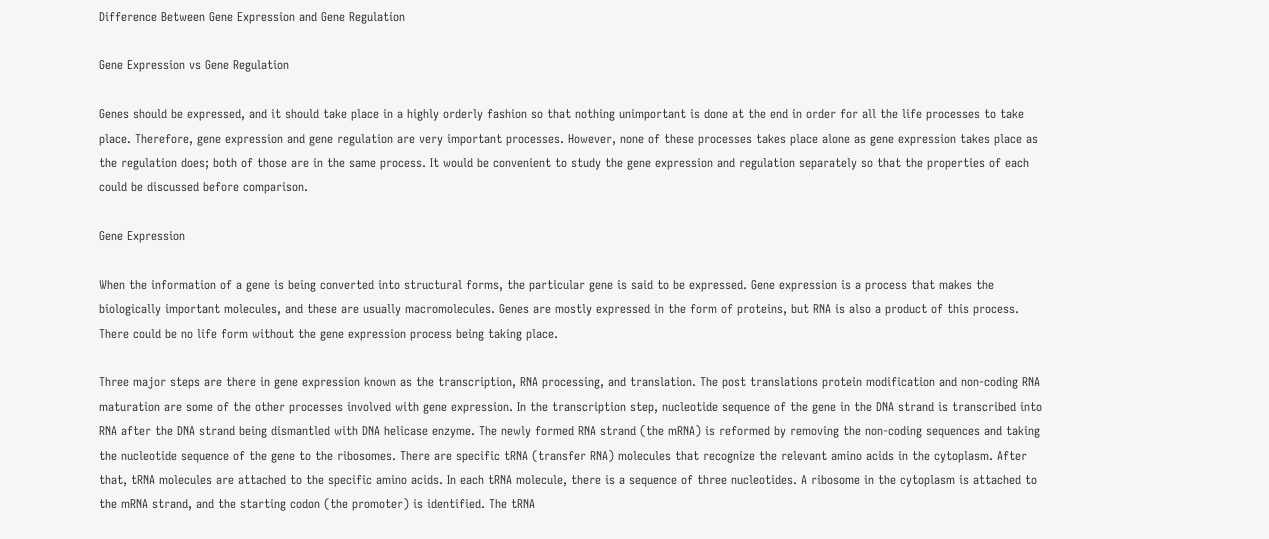Difference Between Gene Expression and Gene Regulation

Gene Expression vs Gene Regulation

Genes should be expressed, and it should take place in a highly orderly fashion so that nothing unimportant is done at the end in order for all the life processes to take place. Therefore, gene expression and gene regulation are very important processes. However, none of these processes takes place alone as gene expression takes place as the regulation does; both of those are in the same process. It would be convenient to study the gene expression and regulation separately so that the properties of each could be discussed before comparison.

Gene Expression

When the information of a gene is being converted into structural forms, the particular gene is said to be expressed. Gene expression is a process that makes the biologically important molecules, and these are usually macromolecules. Genes are mostly expressed in the form of proteins, but RNA is also a product of this process. There could be no life form without the gene expression process being taking place.

Three major steps are there in gene expression known as the transcription, RNA processing, and translation. The post translations protein modification and non-coding RNA maturation are some of the other processes involved with gene expression. In the transcription step, nucleotide sequence of the gene in the DNA strand is transcribed into RNA after the DNA strand being dismantled with DNA helicase enzyme. The newly formed RNA strand (the mRNA) is reformed by removing the non-coding sequences and taking the nucleotide sequence of the gene to the ribosomes. There are specific tRNA (transfer RNA) molecules that recognize the relevant amino acids in the cytoplasm. After that, tRNA molecules are attached to the specific amino acids. In each tRNA molecule, there is a sequence of three nucleotides. A ribosome in the cytoplasm is attached to the mRNA strand, and the starting codon (the promoter) is identified. The tRNA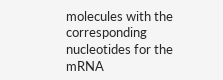molecules with the corresponding nucleotides for the mRNA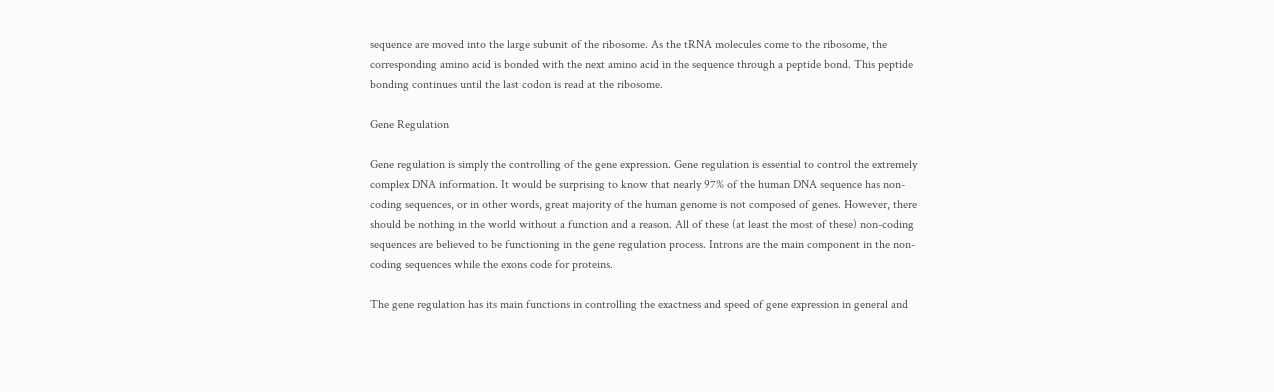sequence are moved into the large subunit of the ribosome. As the tRNA molecules come to the ribosome, the corresponding amino acid is bonded with the next amino acid in the sequence through a peptide bond. This peptide bonding continues until the last codon is read at the ribosome.

Gene Regulation

Gene regulation is simply the controlling of the gene expression. Gene regulation is essential to control the extremely complex DNA information. It would be surprising to know that nearly 97% of the human DNA sequence has non-coding sequences, or in other words, great majority of the human genome is not composed of genes. However, there should be nothing in the world without a function and a reason. All of these (at least the most of these) non-coding sequences are believed to be functioning in the gene regulation process. Introns are the main component in the non-coding sequences while the exons code for proteins.

The gene regulation has its main functions in controlling the exactness and speed of gene expression in general and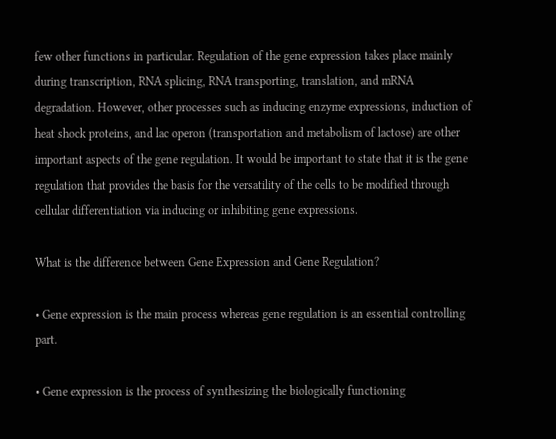few other functions in particular. Regulation of the gene expression takes place mainly during transcription, RNA splicing, RNA transporting, translation, and mRNA degradation. However, other processes such as inducing enzyme expressions, induction of heat shock proteins, and lac operon (transportation and metabolism of lactose) are other important aspects of the gene regulation. It would be important to state that it is the gene regulation that provides the basis for the versatility of the cells to be modified through cellular differentiation via inducing or inhibiting gene expressions.

What is the difference between Gene Expression and Gene Regulation?

• Gene expression is the main process whereas gene regulation is an essential controlling part.

• Gene expression is the process of synthesizing the biologically functioning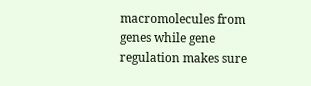macromolecules from genes while gene regulation makes sure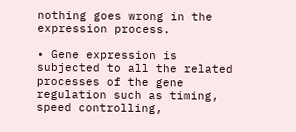nothing goes wrong in the expression process.

• Gene expression is subjected to all the related processes of the gene regulation such as timing, speed controlling,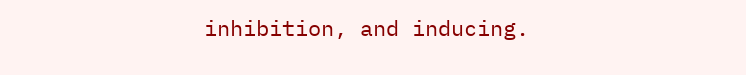inhibition, and inducing.